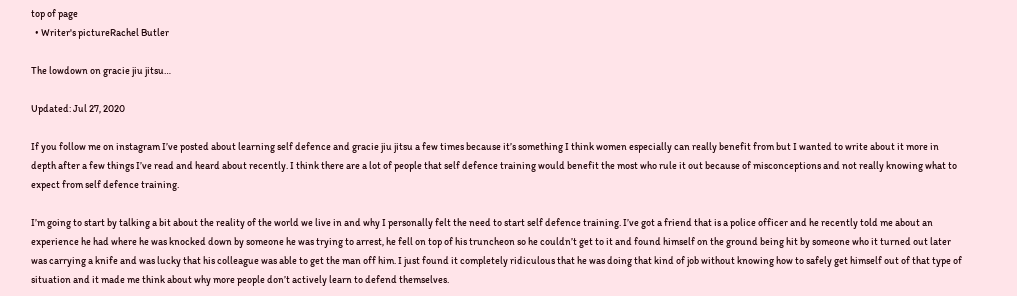top of page
  • Writer's pictureRachel Butler

The lowdown on gracie jiu jitsu…

Updated: Jul 27, 2020

If you follow me on instagram I’ve posted about learning self defence and gracie jiu jitsu a few times because it’s something I think women especially can really benefit from but I wanted to write about it more in depth after a few things I’ve read and heard about recently. I think there are a lot of people that self defence training would benefit the most who rule it out because of misconceptions and not really knowing what to expect from self defence training.

I’m going to start by talking a bit about the reality of the world we live in and why I personally felt the need to start self defence training. I’ve got a friend that is a police officer and he recently told me about an experience he had where he was knocked down by someone he was trying to arrest, he fell on top of his truncheon so he couldn’t get to it and found himself on the ground being hit by someone who it turned out later was carrying a knife and was lucky that his colleague was able to get the man off him. I just found it completely ridiculous that he was doing that kind of job without knowing how to safely get himself out of that type of situation and it made me think about why more people don’t actively learn to defend themselves.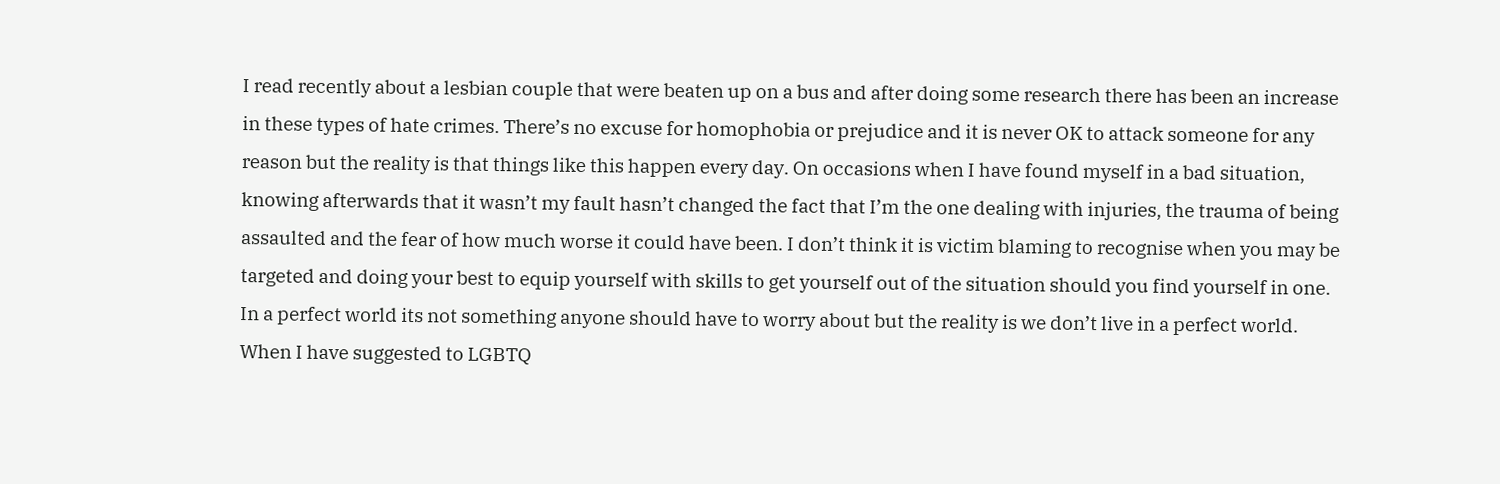I read recently about a lesbian couple that were beaten up on a bus and after doing some research there has been an increase in these types of hate crimes. There’s no excuse for homophobia or prejudice and it is never OK to attack someone for any reason but the reality is that things like this happen every day. On occasions when I have found myself in a bad situation, knowing afterwards that it wasn’t my fault hasn’t changed the fact that I’m the one dealing with injuries, the trauma of being assaulted and the fear of how much worse it could have been. I don’t think it is victim blaming to recognise when you may be targeted and doing your best to equip yourself with skills to get yourself out of the situation should you find yourself in one. In a perfect world its not something anyone should have to worry about but the reality is we don’t live in a perfect world. When I have suggested to LGBTQ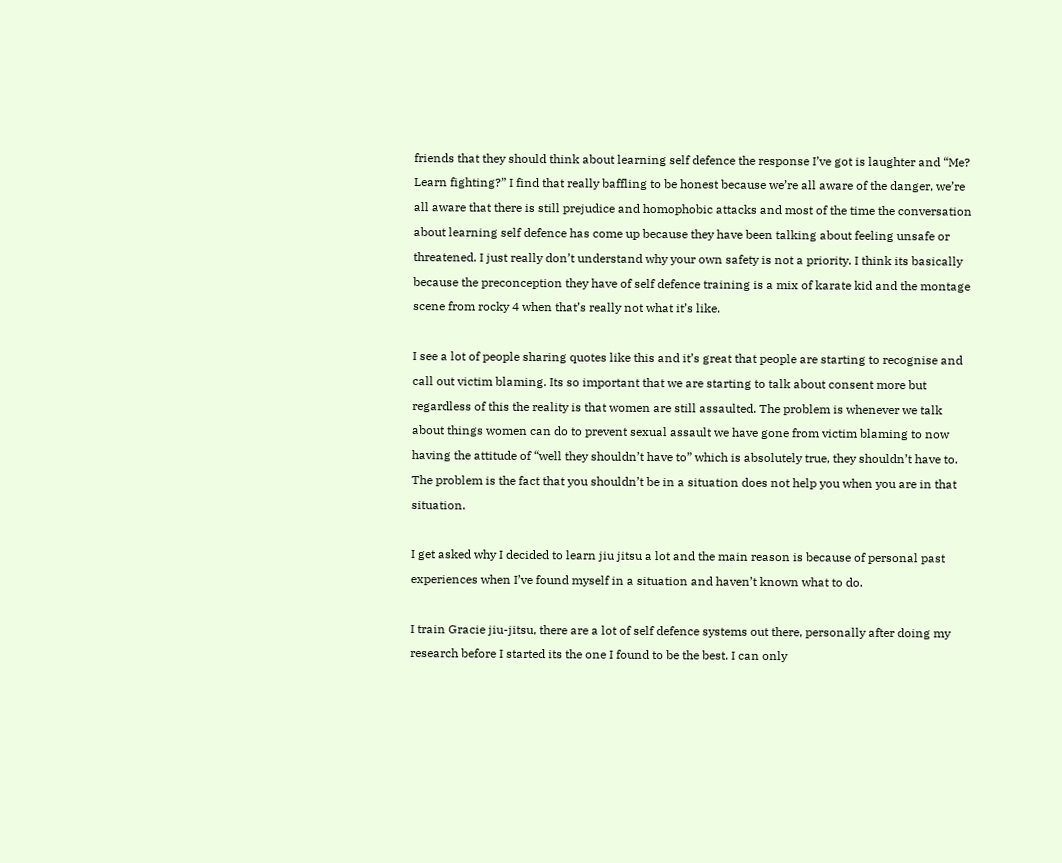friends that they should think about learning self defence the response I’ve got is laughter and “Me? Learn fighting?” I find that really baffling to be honest because we’re all aware of the danger, we’re all aware that there is still prejudice and homophobic attacks and most of the time the conversation about learning self defence has come up because they have been talking about feeling unsafe or threatened. I just really don’t understand why your own safety is not a priority. I think its basically because the preconception they have of self defence training is a mix of karate kid and the montage scene from rocky 4 when that’s really not what it’s like.

I see a lot of people sharing quotes like this and it’s great that people are starting to recognise and call out victim blaming. Its so important that we are starting to talk about consent more but regardless of this the reality is that women are still assaulted. The problem is whenever we talk about things women can do to prevent sexual assault we have gone from victim blaming to now having the attitude of “well they shouldn’t have to” which is absolutely true, they shouldn’t have to. The problem is the fact that you shouldn’t be in a situation does not help you when you are in that situation.

I get asked why I decided to learn jiu jitsu a lot and the main reason is because of personal past experiences when I’ve found myself in a situation and haven’t known what to do.

I train Gracie jiu-jitsu, there are a lot of self defence systems out there, personally after doing my research before I started its the one I found to be the best. I can only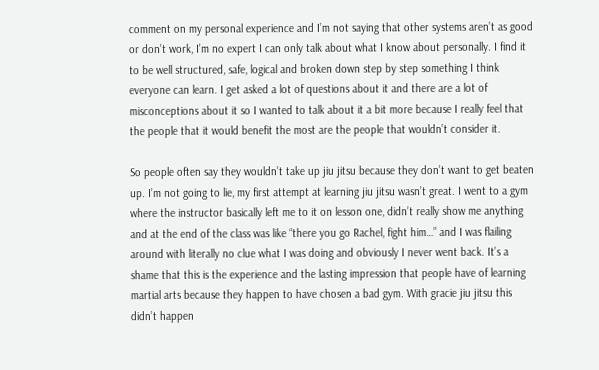comment on my personal experience and I’m not saying that other systems aren’t as good or don’t work, I’m no expert I can only talk about what I know about personally. I find it to be well structured, safe, logical and broken down step by step something I think everyone can learn. I get asked a lot of questions about it and there are a lot of misconceptions about it so I wanted to talk about it a bit more because I really feel that the people that it would benefit the most are the people that wouldn’t consider it.

So people often say they wouldn’t take up jiu jitsu because they don’t want to get beaten up. I’m not going to lie, my first attempt at learning jiu jitsu wasn’t great. I went to a gym where the instructor basically left me to it on lesson one, didn’t really show me anything and at the end of the class was like “there you go Rachel, fight him…” and I was flailing around with literally no clue what I was doing and obviously I never went back. It’s a shame that this is the experience and the lasting impression that people have of learning martial arts because they happen to have chosen a bad gym. With gracie jiu jitsu this didn’t happen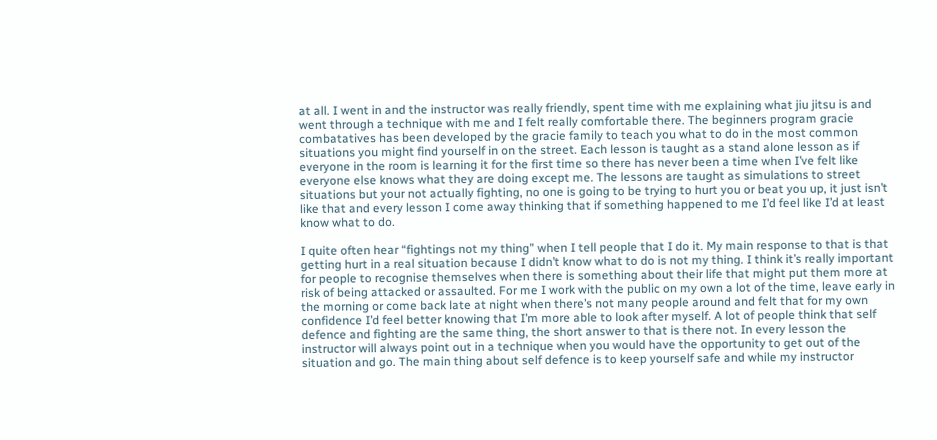at all. I went in and the instructor was really friendly, spent time with me explaining what jiu jitsu is and went through a technique with me and I felt really comfortable there. The beginners program gracie combatatives has been developed by the gracie family to teach you what to do in the most common situations you might find yourself in on the street. Each lesson is taught as a stand alone lesson as if everyone in the room is learning it for the first time so there has never been a time when I’ve felt like everyone else knows what they are doing except me. The lessons are taught as simulations to street situations but your not actually fighting, no one is going to be trying to hurt you or beat you up, it just isn’t like that and every lesson I come away thinking that if something happened to me I’d feel like I’d at least know what to do.

I quite often hear “fightings not my thing” when I tell people that I do it. My main response to that is that getting hurt in a real situation because I didn’t know what to do is not my thing. I think it’s really important for people to recognise themselves when there is something about their life that might put them more at risk of being attacked or assaulted. For me I work with the public on my own a lot of the time, leave early in the morning or come back late at night when there’s not many people around and felt that for my own confidence I’d feel better knowing that I’m more able to look after myself. A lot of people think that self defence and fighting are the same thing, the short answer to that is there not. In every lesson the instructor will always point out in a technique when you would have the opportunity to get out of the situation and go. The main thing about self defence is to keep yourself safe and while my instructor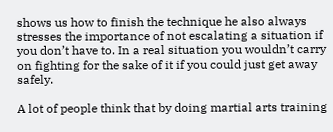shows us how to finish the technique he also always stresses the importance of not escalating a situation if you don’t have to. In a real situation you wouldn’t carry on fighting for the sake of it if you could just get away safely.

A lot of people think that by doing martial arts training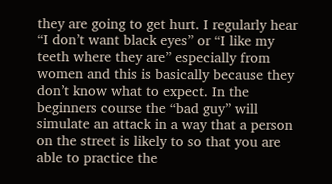they are going to get hurt. I regularly hear “I don’t want black eyes” or “I like my teeth where they are” especially from women and this is basically because they don’t know what to expect. In the beginners course the “bad guy” will simulate an attack in a way that a person on the street is likely to so that you are able to practice the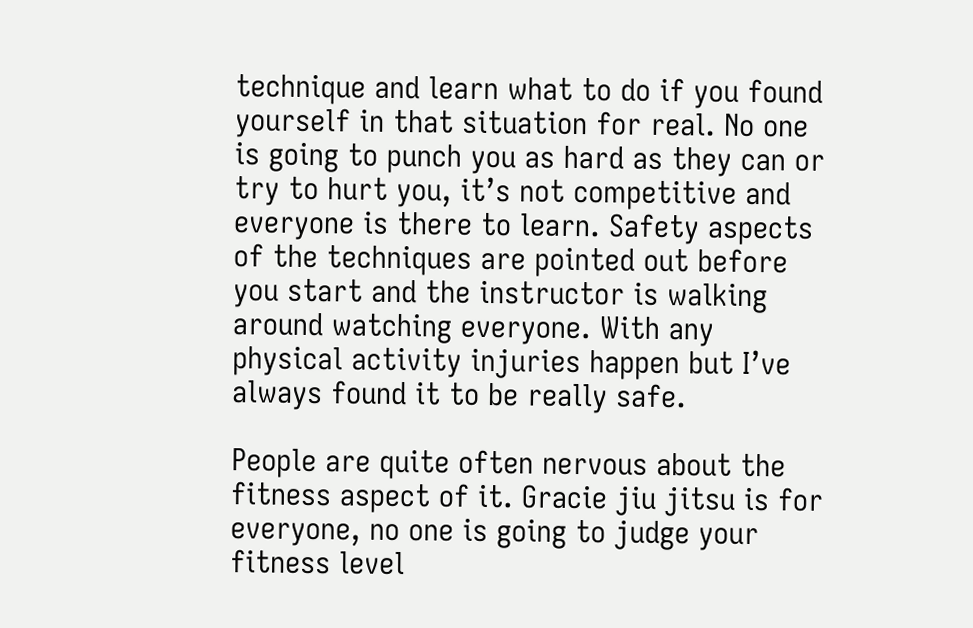technique and learn what to do if you found yourself in that situation for real. No one is going to punch you as hard as they can or try to hurt you, it’s not competitive and everyone is there to learn. Safety aspects of the techniques are pointed out before you start and the instructor is walking around watching everyone. With any physical activity injuries happen but I’ve always found it to be really safe.

People are quite often nervous about the fitness aspect of it. Gracie jiu jitsu is for everyone, no one is going to judge your fitness level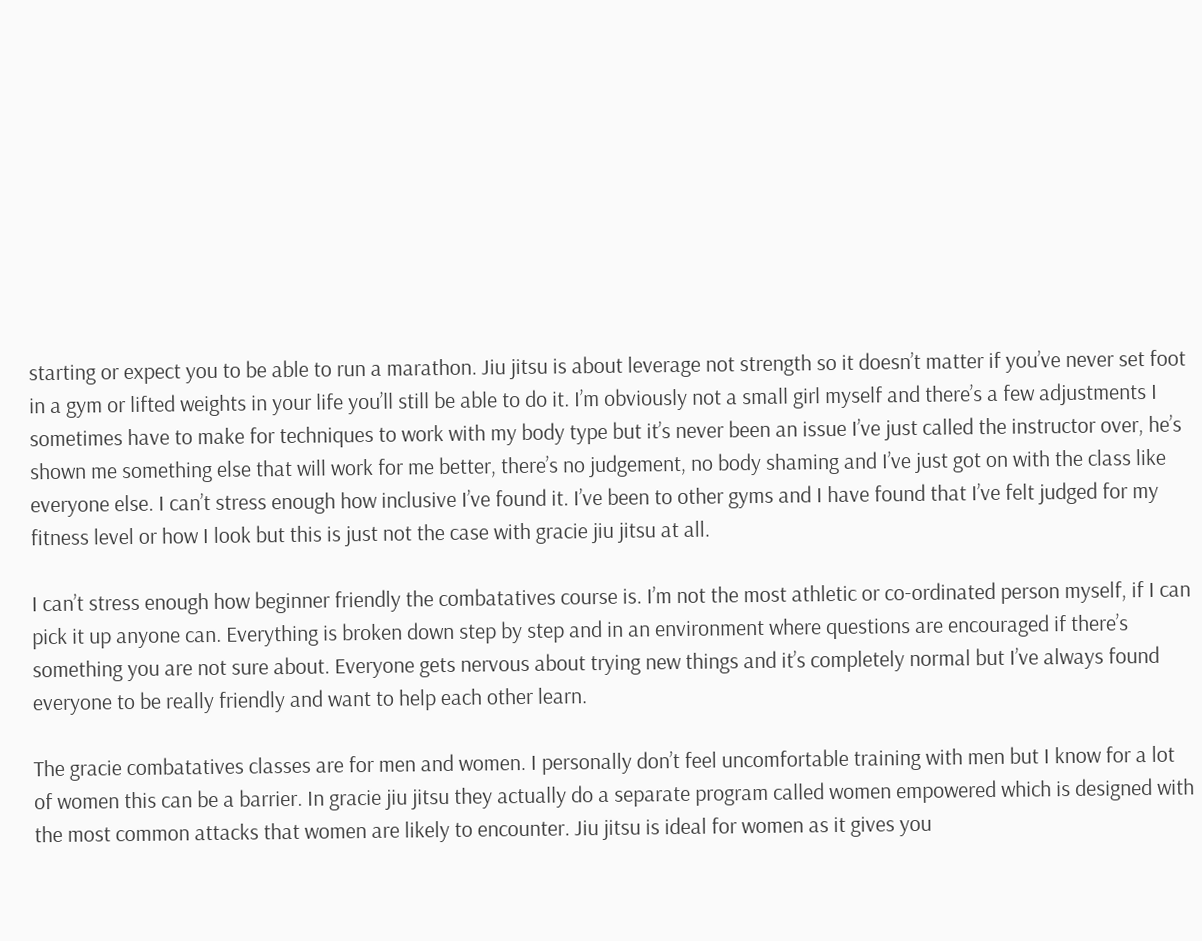starting or expect you to be able to run a marathon. Jiu jitsu is about leverage not strength so it doesn’t matter if you’ve never set foot in a gym or lifted weights in your life you’ll still be able to do it. I’m obviously not a small girl myself and there’s a few adjustments I sometimes have to make for techniques to work with my body type but it’s never been an issue I’ve just called the instructor over, he’s shown me something else that will work for me better, there’s no judgement, no body shaming and I’ve just got on with the class like everyone else. I can’t stress enough how inclusive I’ve found it. I’ve been to other gyms and I have found that I’ve felt judged for my fitness level or how I look but this is just not the case with gracie jiu jitsu at all.

I can’t stress enough how beginner friendly the combatatives course is. I’m not the most athletic or co-ordinated person myself, if I can pick it up anyone can. Everything is broken down step by step and in an environment where questions are encouraged if there’s something you are not sure about. Everyone gets nervous about trying new things and it’s completely normal but I’ve always found everyone to be really friendly and want to help each other learn.

The gracie combatatives classes are for men and women. I personally don’t feel uncomfortable training with men but I know for a lot of women this can be a barrier. In gracie jiu jitsu they actually do a separate program called women empowered which is designed with the most common attacks that women are likely to encounter. Jiu jitsu is ideal for women as it gives you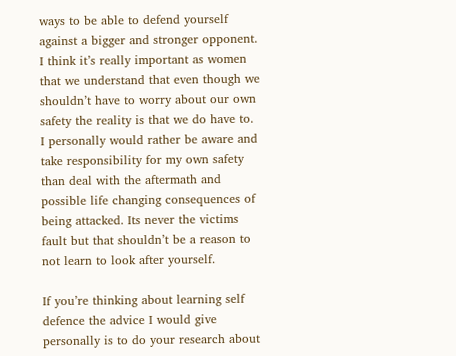ways to be able to defend yourself against a bigger and stronger opponent. I think it’s really important as women that we understand that even though we shouldn’t have to worry about our own safety the reality is that we do have to. I personally would rather be aware and take responsibility for my own safety than deal with the aftermath and possible life changing consequences of being attacked. Its never the victims fault but that shouldn’t be a reason to not learn to look after yourself.

If you’re thinking about learning self defence the advice I would give personally is to do your research about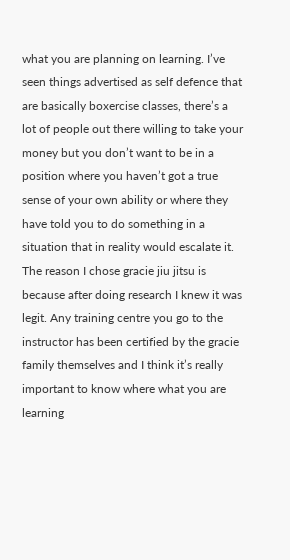what you are planning on learning. I’ve seen things advertised as self defence that are basically boxercise classes, there’s a lot of people out there willing to take your money but you don’t want to be in a position where you haven’t got a true sense of your own ability or where they have told you to do something in a situation that in reality would escalate it. The reason I chose gracie jiu jitsu is because after doing research I knew it was legit. Any training centre you go to the instructor has been certified by the gracie family themselves and I think it’s really important to know where what you are learning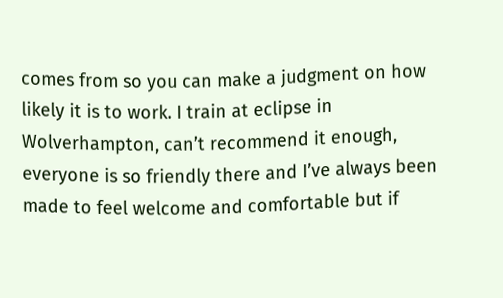comes from so you can make a judgment on how likely it is to work. I train at eclipse in Wolverhampton, can’t recommend it enough, everyone is so friendly there and I’ve always been made to feel welcome and comfortable but if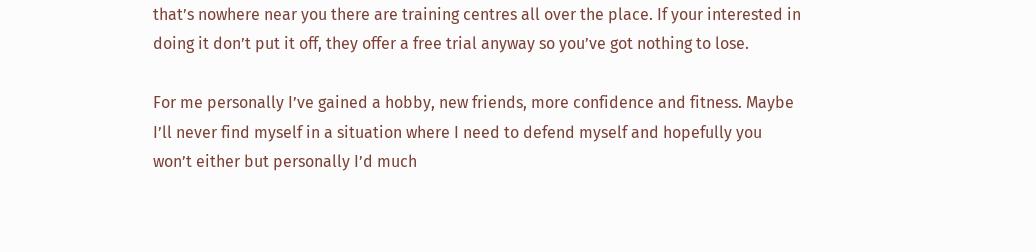that’s nowhere near you there are training centres all over the place. If your interested in doing it don’t put it off, they offer a free trial anyway so you’ve got nothing to lose.

For me personally I’ve gained a hobby, new friends, more confidence and fitness. Maybe I’ll never find myself in a situation where I need to defend myself and hopefully you won’t either but personally I’d much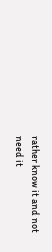rather know it and not need it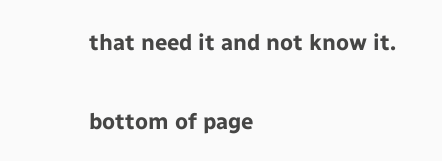that need it and not know it.


bottom of page